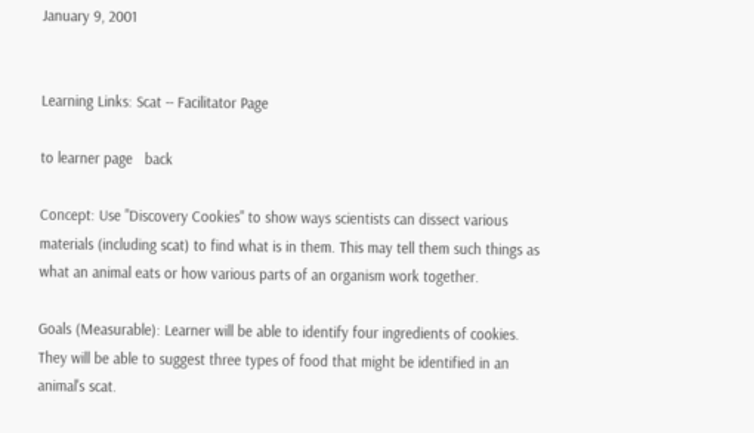January 9, 2001


Learning Links: Scat -- Facilitator Page

to learner page   back

Concept: Use "Discovery Cookies" to show ways scientists can dissect various materials (including scat) to find what is in them. This may tell them such things as what an animal eats or how various parts of an organism work together.

Goals (Measurable): Learner will be able to identify four ingredients of cookies. They will be able to suggest three types of food that might be identified in an animal's scat.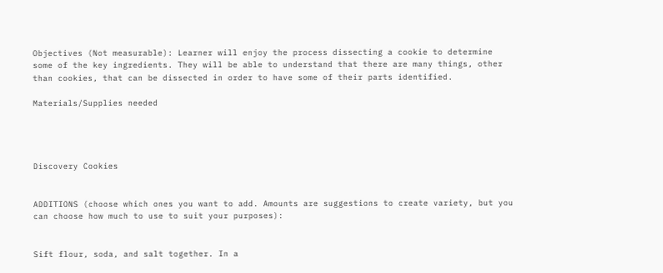Objectives (Not measurable): Learner will enjoy the process dissecting a cookie to determine some of the key ingredients. They will be able to understand that there are many things, other than cookies, that can be dissected in order to have some of their parts identified.

Materials/Supplies needed




Discovery Cookies


ADDITIONS (choose which ones you want to add. Amounts are suggestions to create variety, but you can choose how much to use to suit your purposes):


Sift flour, soda, and salt together. In a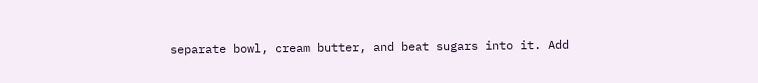separate bowl, cream butter, and beat sugars into it. Add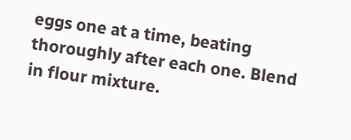eggs one at a time, beating thoroughly after each one. Blend in flour mixture.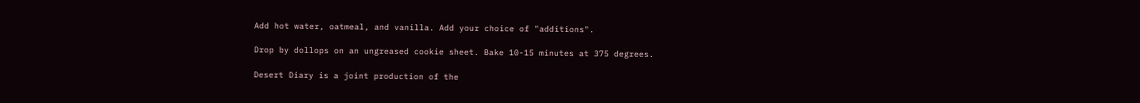Add hot water, oatmeal, and vanilla. Add your choice of "additions".

Drop by dollops on an ungreased cookie sheet. Bake 10-15 minutes at 375 degrees.

Desert Diary is a joint production of the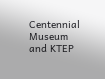Centennial Museum and KTEP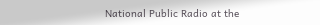National Public Radio at the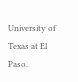University of Texas at El Paso.